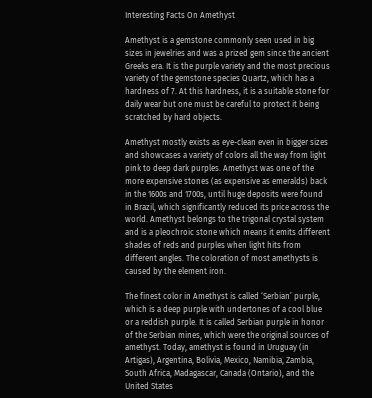Interesting Facts On Amethyst

Amethyst is a gemstone commonly seen used in big sizes in jewelries and was a prized gem since the ancient Greeks era. It is the purple variety and the most precious variety of the gemstone species Quartz, which has a hardness of 7. At this hardness, it is a suitable stone for daily wear but one must be careful to protect it being scratched by hard objects.

Amethyst mostly exists as eye-clean even in bigger sizes and showcases a variety of colors all the way from light pink to deep dark purples. Amethyst was one of the more expensive stones (as expensive as emeralds) back in the 1600s and 1700s, until huge deposits were found in Brazil, which significantly reduced its price across the world. Amethyst belongs to the trigonal crystal system and is a pleochroic stone which means it emits different shades of reds and purples when light hits from different angles. The coloration of most amethysts is caused by the element iron.

The finest color in Amethyst is called ‘Serbian’ purple, which is a deep purple with undertones of a cool blue or a reddish purple. It is called Serbian purple in honor of the Serbian mines, which were the original sources of amethyst. Today, amethyst is found in Uruguay (in Artigas), Argentina, Bolivia, Mexico, Namibia, Zambia, South Africa, Madagascar, Canada (Ontario), and the United States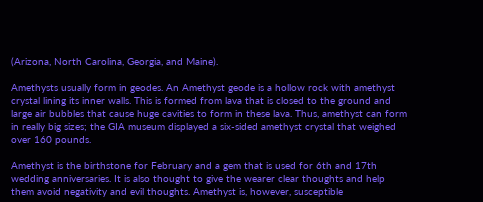(Arizona, North Carolina, Georgia, and Maine).

Amethysts usually form in geodes. An Amethyst geode is a hollow rock with amethyst crystal lining its inner walls. This is formed from lava that is closed to the ground and large air bubbles that cause huge cavities to form in these lava. Thus, amethyst can form in really big sizes; the GIA museum displayed a six-sided amethyst crystal that weighed over 160 pounds.

Amethyst is the birthstone for February and a gem that is used for 6th and 17th wedding anniversaries. It is also thought to give the wearer clear thoughts and help them avoid negativity and evil thoughts. Amethyst is, however, susceptible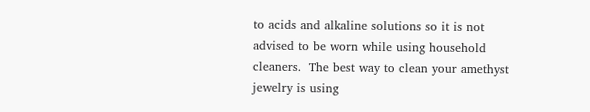to acids and alkaline solutions so it is not advised to be worn while using household cleaners.  The best way to clean your amethyst jewelry is using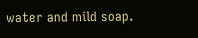water and mild soap.